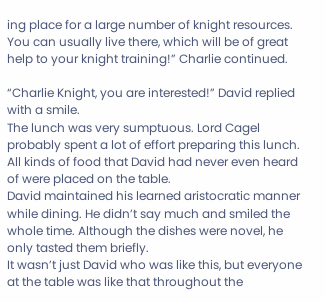ing place for a large number of knight resources. You can usually live there, which will be of great help to your knight training!” Charlie continued.

“Charlie Knight, you are interested!” David replied with a smile.
The lunch was very sumptuous. Lord Cagel probably spent a lot of effort preparing this lunch. All kinds of food that David had never even heard of were placed on the table.
David maintained his learned aristocratic manner while dining. He didn’t say much and smiled the whole time. Although the dishes were novel, he only tasted them briefly.
It wasn’t just David who was like this, but everyone at the table was like that throughout the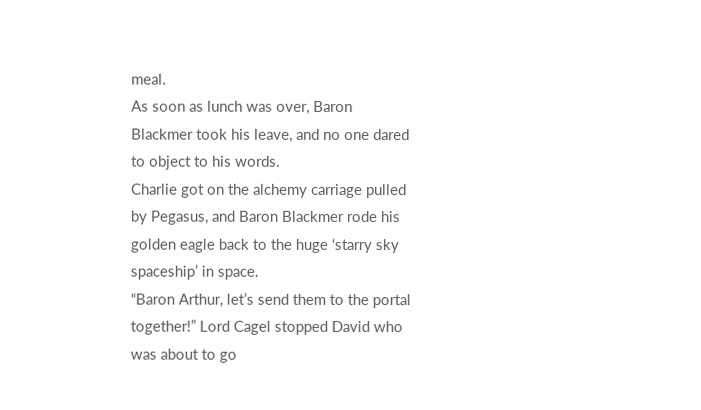meal.
As soon as lunch was over, Baron Blackmer took his leave, and no one dared to object to his words.
Charlie got on the alchemy carriage pulled by Pegasus, and Baron Blackmer rode his golden eagle back to the huge ‘starry sky spaceship’ in space.
“Baron Arthur, let’s send them to the portal together!” Lord Cagel stopped David who was about to go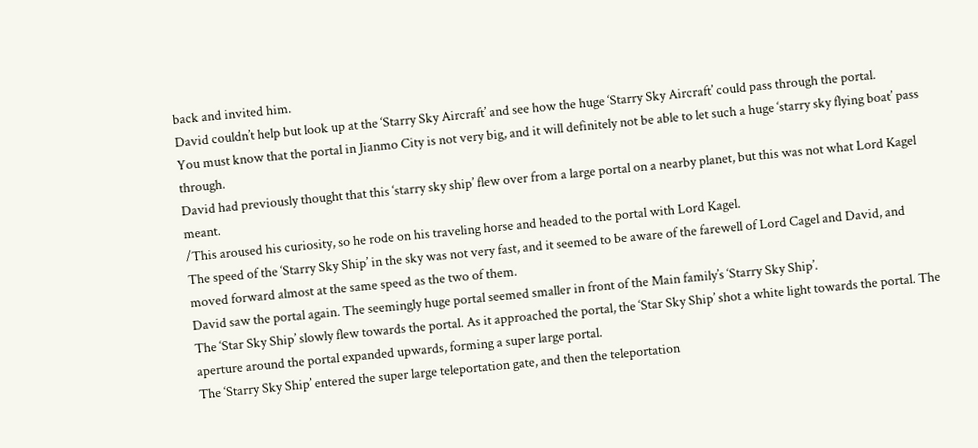back and invited him.
David couldn’t help but look up at the ‘Starry Sky Aircraft’ and see how the huge ‘Starry Sky Aircraft’ could pass through the portal.
You must know that the portal in Jianmo City is not very big, and it will definitely not be able to let such a huge ‘starry sky flying boat’ pass through.
David had previously thought that this ‘starry sky ship’ flew over from a large portal on a nearby planet, but this was not what Lord Kagel meant.
/This aroused his curiosity, so he rode on his traveling horse and headed to the portal with Lord Kagel.
The speed of the ‘Starry Sky Ship’ in the sky was not very fast, and it seemed to be aware of the farewell of Lord Cagel and David, and moved forward almost at the same speed as the two of them.
David saw the portal again. The seemingly huge portal seemed smaller in front of the Main family’s ‘Starry Sky Ship’.
The ‘Star Sky Ship’ slowly flew towards the portal. As it approached the portal, the ‘Star Sky Ship’ shot a white light towards the portal. The aperture around the portal expanded upwards, forming a super large portal.
The ‘Starry Sky Ship’ entered the super large teleportation gate, and then the teleportation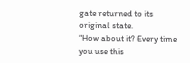gate returned to its original state.
“How about it? Every time you use this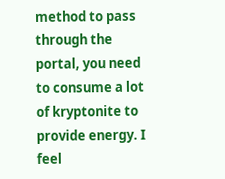method to pass through the portal, you need to consume a lot of kryptonite to provide energy. I feel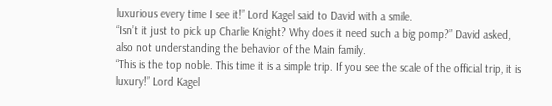luxurious every time I see it!” Lord Kagel said to David with a smile.
“Isn’t it just to pick up Charlie Knight? Why does it need such a big pomp?” David asked, also not understanding the behavior of the Main family.
“This is the top noble. This time it is a simple trip. If you see the scale of the official trip, it is luxury!” Lord Kagel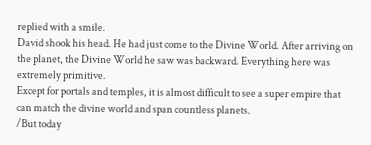replied with a smile.
David shook his head. He had just come to the Divine World. After arriving on the planet, the Divine World he saw was backward. Everything here was extremely primitive.
Except for portals and temples, it is almost difficult to see a super empire that can match the divine world and span countless planets.
/But today